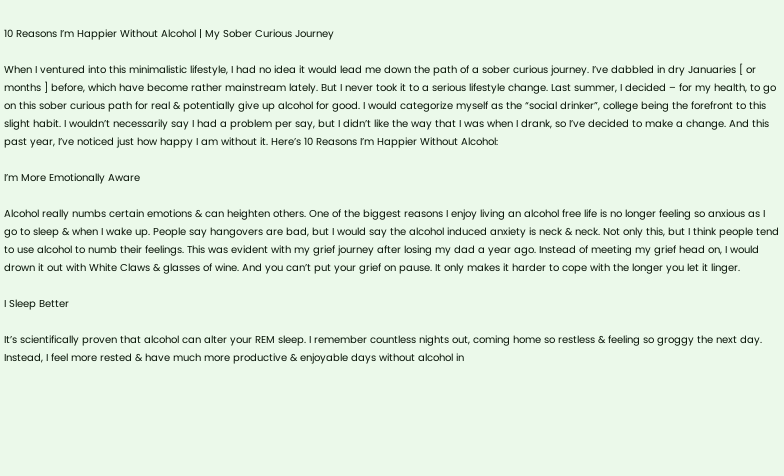10 Reasons I’m Happier Without Alcohol | My Sober Curious Journey

When I ventured into this minimalistic lifestyle, I had no idea it would lead me down the path of a sober curious journey. I’ve dabbled in dry Januaries [ or months ] before, which have become rather mainstream lately. But I never took it to a serious lifestyle change. Last summer, I decided – for my health, to go on this sober curious path for real & potentially give up alcohol for good. I would categorize myself as the “social drinker”, college being the forefront to this slight habit. I wouldn’t necessarily say I had a problem per say, but I didn’t like the way that I was when I drank, so I’ve decided to make a change. And this past year, I’ve noticed just how happy I am without it. Here’s 10 Reasons I’m Happier Without Alcohol:

I’m More Emotionally Aware

Alcohol really numbs certain emotions & can heighten others. One of the biggest reasons I enjoy living an alcohol free life is no longer feeling so anxious as I go to sleep & when I wake up. People say hangovers are bad, but I would say the alcohol induced anxiety is neck & neck. Not only this, but I think people tend to use alcohol to numb their feelings. This was evident with my grief journey after losing my dad a year ago. Instead of meeting my grief head on, I would drown it out with White Claws & glasses of wine. And you can’t put your grief on pause. It only makes it harder to cope with the longer you let it linger.

I Sleep Better

It’s scientifically proven that alcohol can alter your REM sleep. I remember countless nights out, coming home so restless & feeling so groggy the next day. Instead, I feel more rested & have much more productive & enjoyable days without alcohol in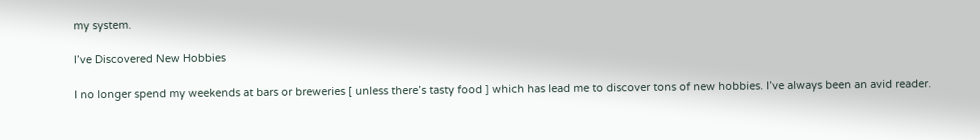my system.

I’ve Discovered New Hobbies

I no longer spend my weekends at bars or breweries [ unless there’s tasty food ] which has lead me to discover tons of new hobbies. I’ve always been an avid reader.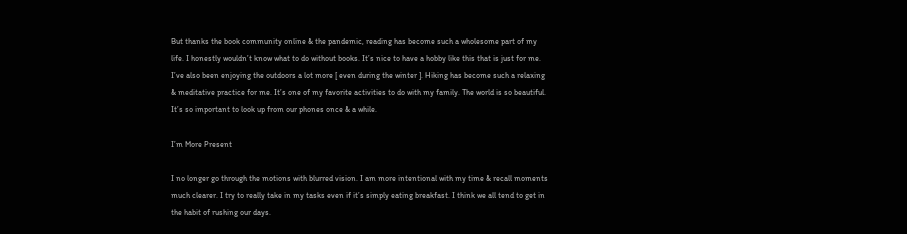But thanks the book community online & the pandemic, reading has become such a wholesome part of my life. I honestly wouldn’t know what to do without books. It’s nice to have a hobby like this that is just for me. I’ve also been enjoying the outdoors a lot more [ even during the winter ]. Hiking has become such a relaxing & meditative practice for me. It’s one of my favorite activities to do with my family. The world is so beautiful. It’s so important to look up from our phones once & a while.

I’m More Present

I no longer go through the motions with blurred vision. I am more intentional with my time & recall moments much clearer. I try to really take in my tasks even if it’s simply eating breakfast. I think we all tend to get in the habit of rushing our days.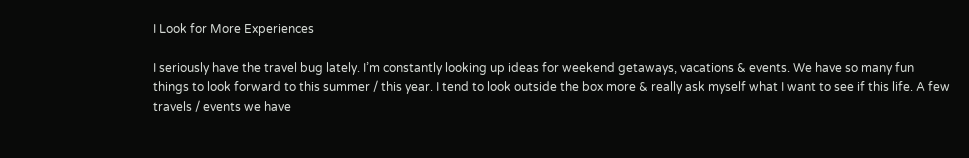I Look for More Experiences

I seriously have the travel bug lately. I’m constantly looking up ideas for weekend getaways, vacations & events. We have so many fun things to look forward to this summer / this year. I tend to look outside the box more & really ask myself what I want to see if this life. A few travels / events we have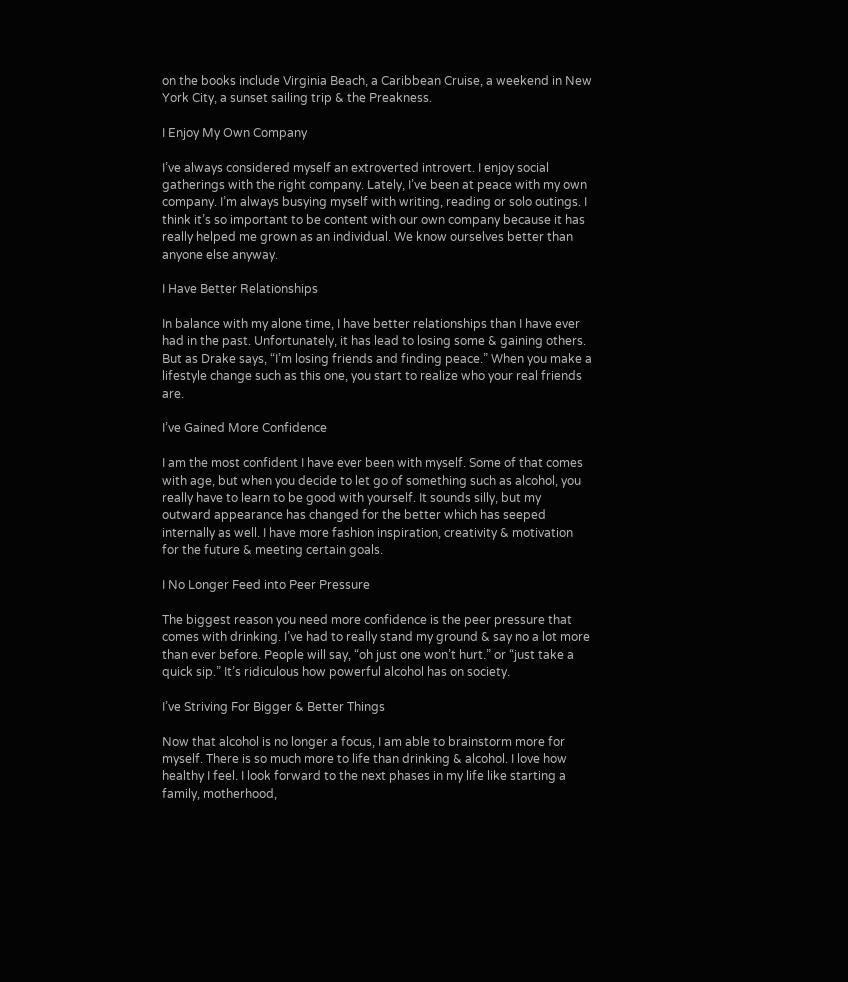on the books include Virginia Beach, a Caribbean Cruise, a weekend in New York City, a sunset sailing trip & the Preakness.

I Enjoy My Own Company

I’ve always considered myself an extroverted introvert. I enjoy social gatherings with the right company. Lately, I’ve been at peace with my own company. I’m always busying myself with writing, reading or solo outings. I think it’s so important to be content with our own company because it has really helped me grown as an individual. We know ourselves better than anyone else anyway.

I Have Better Relationships

In balance with my alone time, I have better relationships than I have ever had in the past. Unfortunately, it has lead to losing some & gaining others. But as Drake says, “I’m losing friends and finding peace.” When you make a lifestyle change such as this one, you start to realize who your real friends are.

I’ve Gained More Confidence

I am the most confident I have ever been with myself. Some of that comes with age, but when you decide to let go of something such as alcohol, you really have to learn to be good with yourself. It sounds silly, but my outward appearance has changed for the better which has seeped internally as well. I have more fashion inspiration, creativity & motivation for the future & meeting certain goals.

I No Longer Feed into Peer Pressure

The biggest reason you need more confidence is the peer pressure that comes with drinking. I’ve had to really stand my ground & say no a lot more than ever before. People will say, “oh just one won’t hurt.” or “just take a quick sip.” It’s ridiculous how powerful alcohol has on society.

I’ve Striving For Bigger & Better Things

Now that alcohol is no longer a focus, I am able to brainstorm more for myself. There is so much more to life than drinking & alcohol. I love how healthy I feel. I look forward to the next phases in my life like starting a family, motherhood,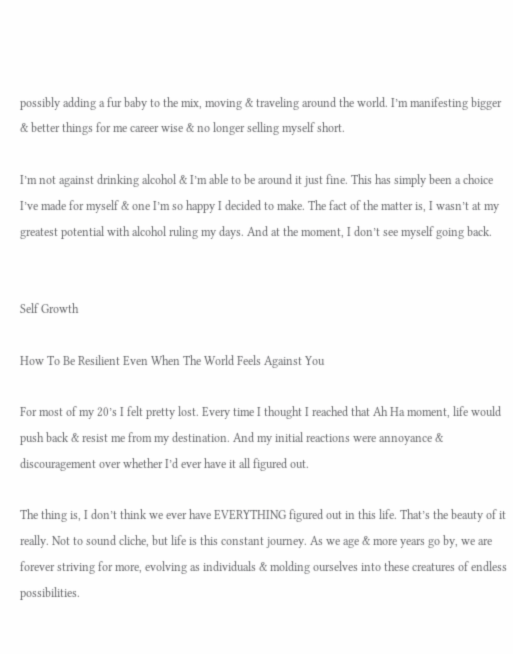possibly adding a fur baby to the mix, moving & traveling around the world. I’m manifesting bigger & better things for me career wise & no longer selling myself short.

I’m not against drinking alcohol & I’m able to be around it just fine. This has simply been a choice I’ve made for myself & one I’m so happy I decided to make. The fact of the matter is, I wasn’t at my greatest potential with alcohol ruling my days. And at the moment, I don’t see myself going back.


Self Growth

How To Be Resilient Even When The World Feels Against You

For most of my 20’s I felt pretty lost. Every time I thought I reached that Ah Ha moment, life would push back & resist me from my destination. And my initial reactions were annoyance & discouragement over whether I’d ever have it all figured out.

The thing is, I don’t think we ever have EVERYTHING figured out in this life. That’s the beauty of it really. Not to sound cliche, but life is this constant journey. As we age & more years go by, we are forever striving for more, evolving as individuals & molding ourselves into these creatures of endless possibilities.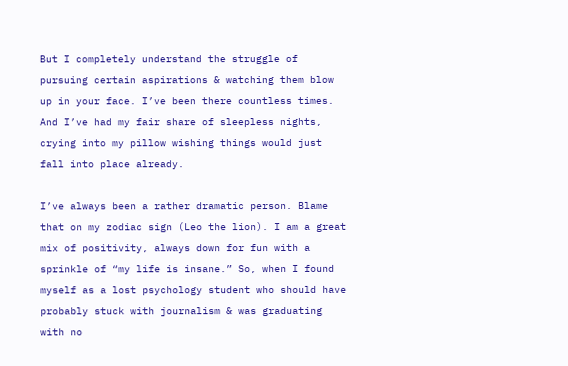But I completely understand the struggle of pursuing certain aspirations & watching them blow up in your face. I’ve been there countless times. And I’ve had my fair share of sleepless nights, crying into my pillow wishing things would just fall into place already.

I’ve always been a rather dramatic person. Blame that on my zodiac sign (Leo the lion). I am a great mix of positivity, always down for fun with a sprinkle of “my life is insane.” So, when I found myself as a lost psychology student who should have probably stuck with journalism & was graduating with no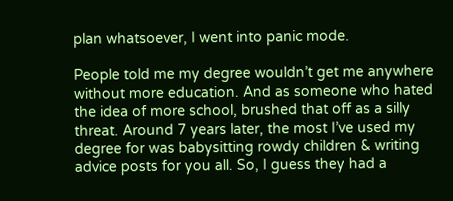plan whatsoever, I went into panic mode.

People told me my degree wouldn’t get me anywhere without more education. And as someone who hated the idea of more school, brushed that off as a silly threat. Around 7 years later, the most I’ve used my degree for was babysitting rowdy children & writing advice posts for you all. So, I guess they had a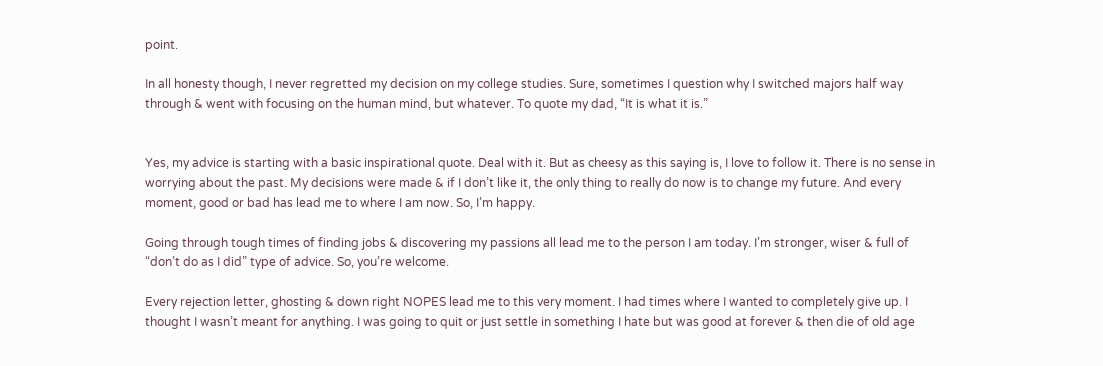point.

In all honesty though, I never regretted my decision on my college studies. Sure, sometimes I question why I switched majors half way through & went with focusing on the human mind, but whatever. To quote my dad, “It is what it is.”


Yes, my advice is starting with a basic inspirational quote. Deal with it. But as cheesy as this saying is, I love to follow it. There is no sense in worrying about the past. My decisions were made & if I don’t like it, the only thing to really do now is to change my future. And every moment, good or bad has lead me to where I am now. So, I’m happy.

Going through tough times of finding jobs & discovering my passions all lead me to the person I am today. I’m stronger, wiser & full of “don’t do as I did” type of advice. So, you’re welcome.

Every rejection letter, ghosting & down right NOPES lead me to this very moment. I had times where I wanted to completely give up. I thought I wasn’t meant for anything. I was going to quit or just settle in something I hate but was good at forever & then die of old age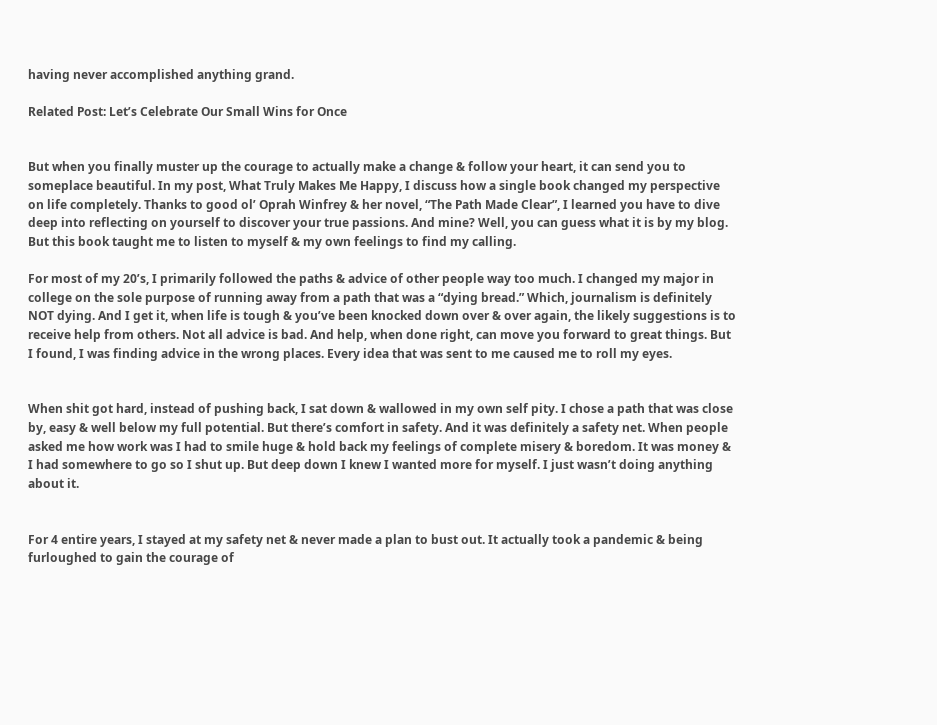having never accomplished anything grand.

Related Post: Let’s Celebrate Our Small Wins for Once


But when you finally muster up the courage to actually make a change & follow your heart, it can send you to someplace beautiful. In my post, What Truly Makes Me Happy, I discuss how a single book changed my perspective on life completely. Thanks to good ol’ Oprah Winfrey & her novel, “The Path Made Clear”, I learned you have to dive deep into reflecting on yourself to discover your true passions. And mine? Well, you can guess what it is by my blog. But this book taught me to listen to myself & my own feelings to find my calling.

For most of my 20’s, I primarily followed the paths & advice of other people way too much. I changed my major in college on the sole purpose of running away from a path that was a “dying bread.” Which, journalism is definitely NOT dying. And I get it, when life is tough & you’ve been knocked down over & over again, the likely suggestions is to receive help from others. Not all advice is bad. And help, when done right, can move you forward to great things. But I found, I was finding advice in the wrong places. Every idea that was sent to me caused me to roll my eyes.


When shit got hard, instead of pushing back, I sat down & wallowed in my own self pity. I chose a path that was close by, easy & well below my full potential. But there’s comfort in safety. And it was definitely a safety net. When people asked me how work was I had to smile huge & hold back my feelings of complete misery & boredom. It was money & I had somewhere to go so I shut up. But deep down I knew I wanted more for myself. I just wasn’t doing anything about it.


For 4 entire years, I stayed at my safety net & never made a plan to bust out. It actually took a pandemic & being furloughed to gain the courage of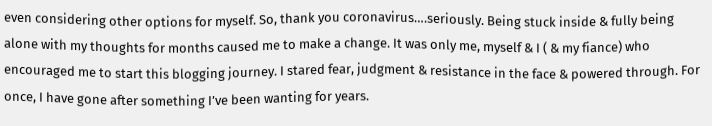even considering other options for myself. So, thank you coronavirus….seriously. Being stuck inside & fully being alone with my thoughts for months caused me to make a change. It was only me, myself & I ( & my fiance) who encouraged me to start this blogging journey. I stared fear, judgment & resistance in the face & powered through. For once, I have gone after something I’ve been wanting for years.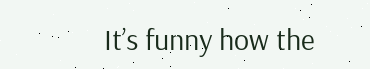It’s funny how the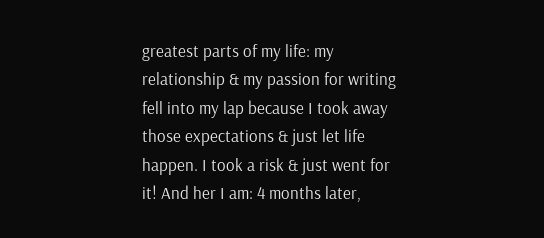greatest parts of my life: my relationship & my passion for writing fell into my lap because I took away those expectations & just let life happen. I took a risk & just went for it! And her I am: 4 months later,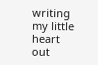writing my little heart out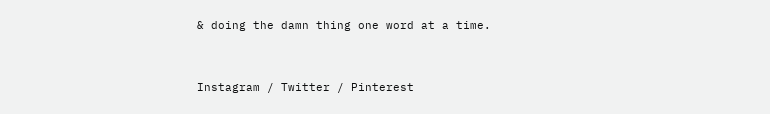& doing the damn thing one word at a time.


Instagram / Twitter / Pinterest